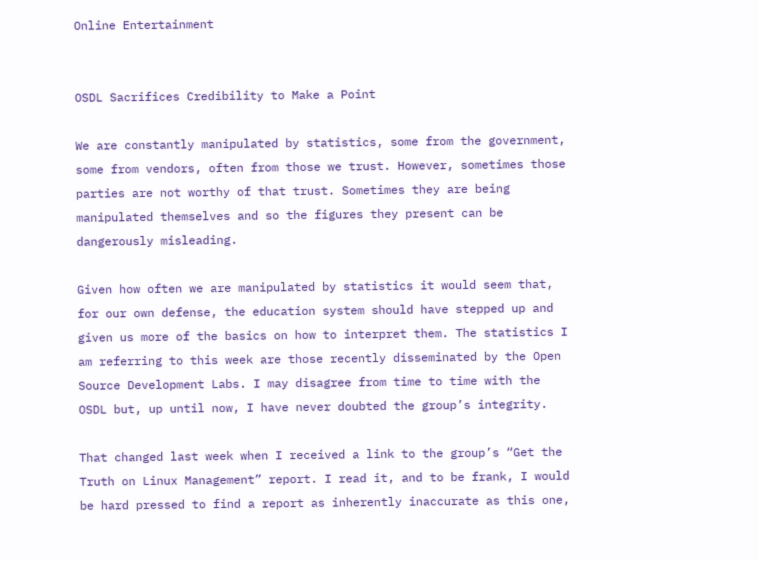Online Entertainment


OSDL Sacrifices Credibility to Make a Point

We are constantly manipulated by statistics, some from the government, some from vendors, often from those we trust. However, sometimes those parties are not worthy of that trust. Sometimes they are being manipulated themselves and so the figures they present can be dangerously misleading.

Given how often we are manipulated by statistics it would seem that, for our own defense, the education system should have stepped up and given us more of the basics on how to interpret them. The statistics I am referring to this week are those recently disseminated by the Open Source Development Labs. I may disagree from time to time with the OSDL but, up until now, I have never doubted the group’s integrity.

That changed last week when I received a link to the group’s “Get the Truth on Linux Management” report. I read it, and to be frank, I would be hard pressed to find a report as inherently inaccurate as this one,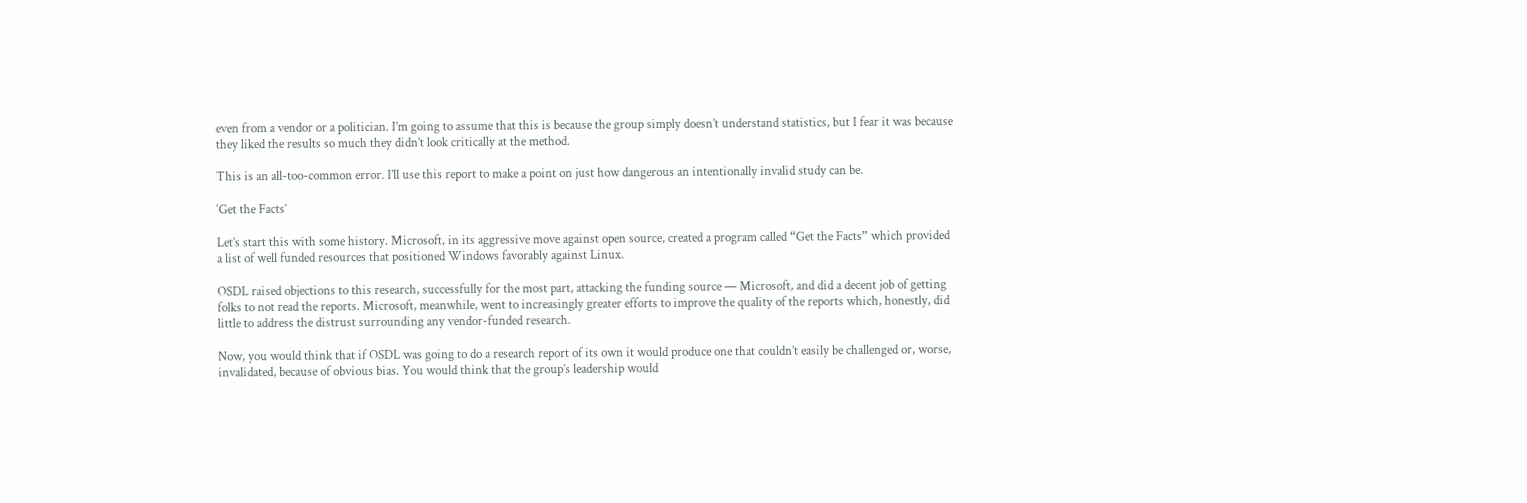even from a vendor or a politician. I’m going to assume that this is because the group simply doesn’t understand statistics, but I fear it was because they liked the results so much they didn’t look critically at the method.

This is an all-too-common error. I’ll use this report to make a point on just how dangerous an intentionally invalid study can be.

‘Get the Facts’

Let’s start this with some history. Microsoft, in its aggressive move against open source, created a program called “Get the Facts” which provided a list of well funded resources that positioned Windows favorably against Linux.

OSDL raised objections to this research, successfully for the most part, attacking the funding source — Microsoft, and did a decent job of getting folks to not read the reports. Microsoft, meanwhile, went to increasingly greater efforts to improve the quality of the reports which, honestly, did little to address the distrust surrounding any vendor-funded research.

Now, you would think that if OSDL was going to do a research report of its own it would produce one that couldn’t easily be challenged or, worse, invalidated, because of obvious bias. You would think that the group’s leadership would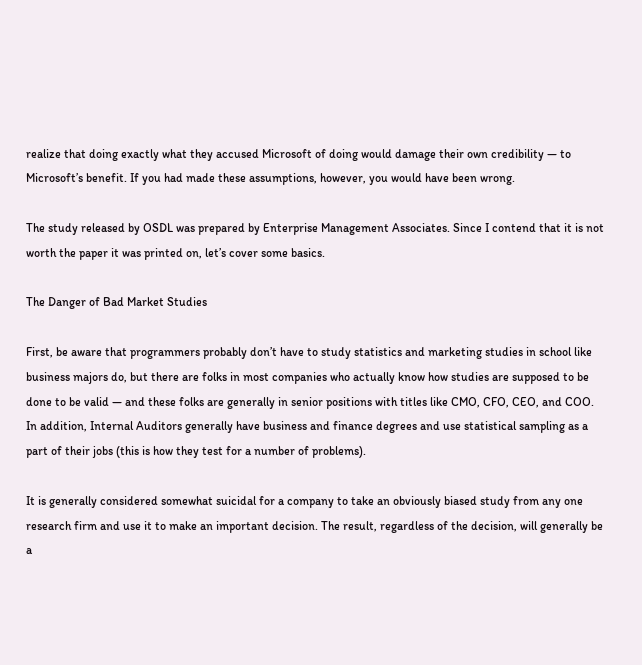realize that doing exactly what they accused Microsoft of doing would damage their own credibility — to Microsoft’s benefit. If you had made these assumptions, however, you would have been wrong.

The study released by OSDL was prepared by Enterprise Management Associates. Since I contend that it is not worth the paper it was printed on, let’s cover some basics.

The Danger of Bad Market Studies

First, be aware that programmers probably don’t have to study statistics and marketing studies in school like business majors do, but there are folks in most companies who actually know how studies are supposed to be done to be valid — and these folks are generally in senior positions with titles like CMO, CFO, CEO, and COO. In addition, Internal Auditors generally have business and finance degrees and use statistical sampling as a part of their jobs (this is how they test for a number of problems).

It is generally considered somewhat suicidal for a company to take an obviously biased study from any one research firm and use it to make an important decision. The result, regardless of the decision, will generally be a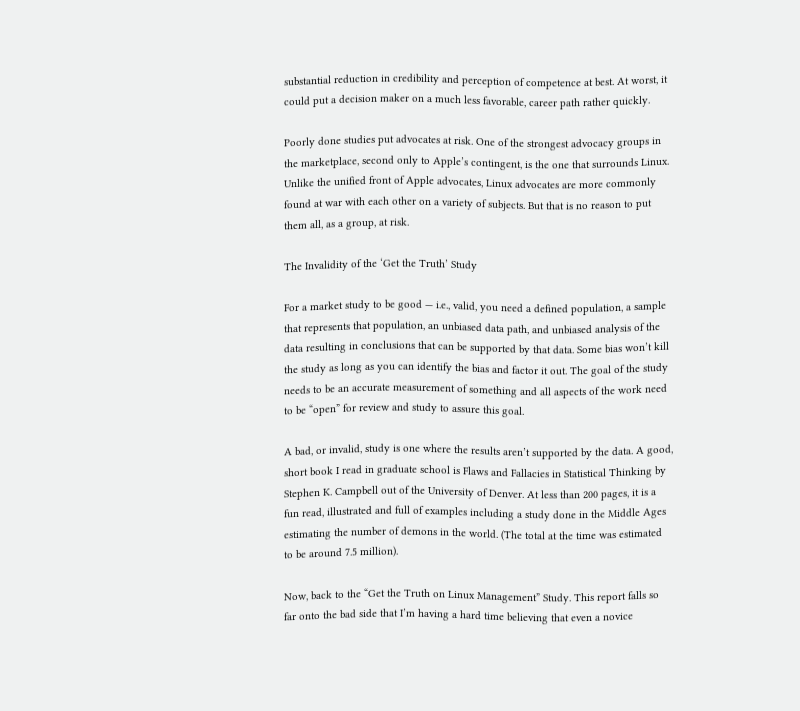substantial reduction in credibility and perception of competence at best. At worst, it could put a decision maker on a much less favorable, career path rather quickly.

Poorly done studies put advocates at risk. One of the strongest advocacy groups in the marketplace, second only to Apple’s contingent, is the one that surrounds Linux. Unlike the unified front of Apple advocates, Linux advocates are more commonly found at war with each other on a variety of subjects. But that is no reason to put them all, as a group, at risk.

The Invalidity of the ‘Get the Truth’ Study

For a market study to be good — i.e., valid, you need a defined population, a sample that represents that population, an unbiased data path, and unbiased analysis of the data resulting in conclusions that can be supported by that data. Some bias won’t kill the study as long as you can identify the bias and factor it out. The goal of the study needs to be an accurate measurement of something and all aspects of the work need to be “open” for review and study to assure this goal.

A bad, or invalid, study is one where the results aren’t supported by the data. A good, short book I read in graduate school is Flaws and Fallacies in Statistical Thinking by Stephen K. Campbell out of the University of Denver. At less than 200 pages, it is a fun read, illustrated and full of examples including a study done in the Middle Ages estimating the number of demons in the world. (The total at the time was estimated to be around 7.5 million).

Now, back to the “Get the Truth on Linux Management” Study. This report falls so far onto the bad side that I’m having a hard time believing that even a novice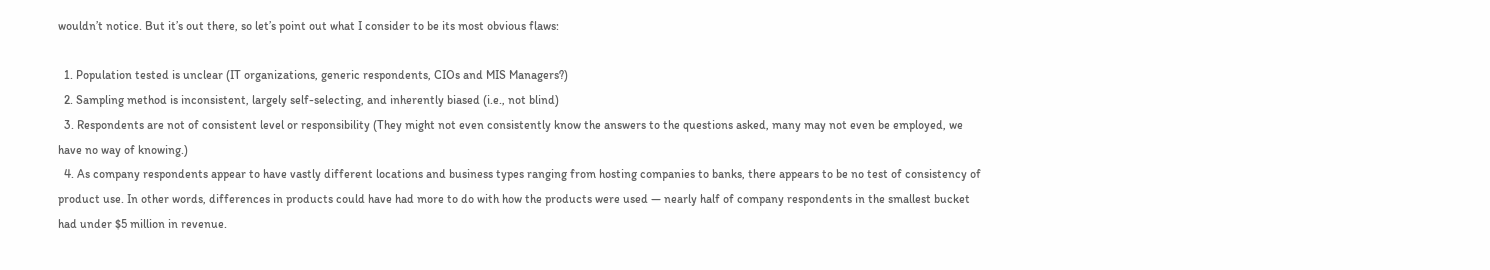wouldn’t notice. But it’s out there, so let’s point out what I consider to be its most obvious flaws:

  1. Population tested is unclear (IT organizations, generic respondents, CIOs and MIS Managers?)
  2. Sampling method is inconsistent, largely self-selecting, and inherently biased (i.e., not blind)
  3. Respondents are not of consistent level or responsibility (They might not even consistently know the answers to the questions asked, many may not even be employed, we have no way of knowing.)
  4. As company respondents appear to have vastly different locations and business types ranging from hosting companies to banks, there appears to be no test of consistency of product use. In other words, differences in products could have had more to do with how the products were used — nearly half of company respondents in the smallest bucket had under $5 million in revenue.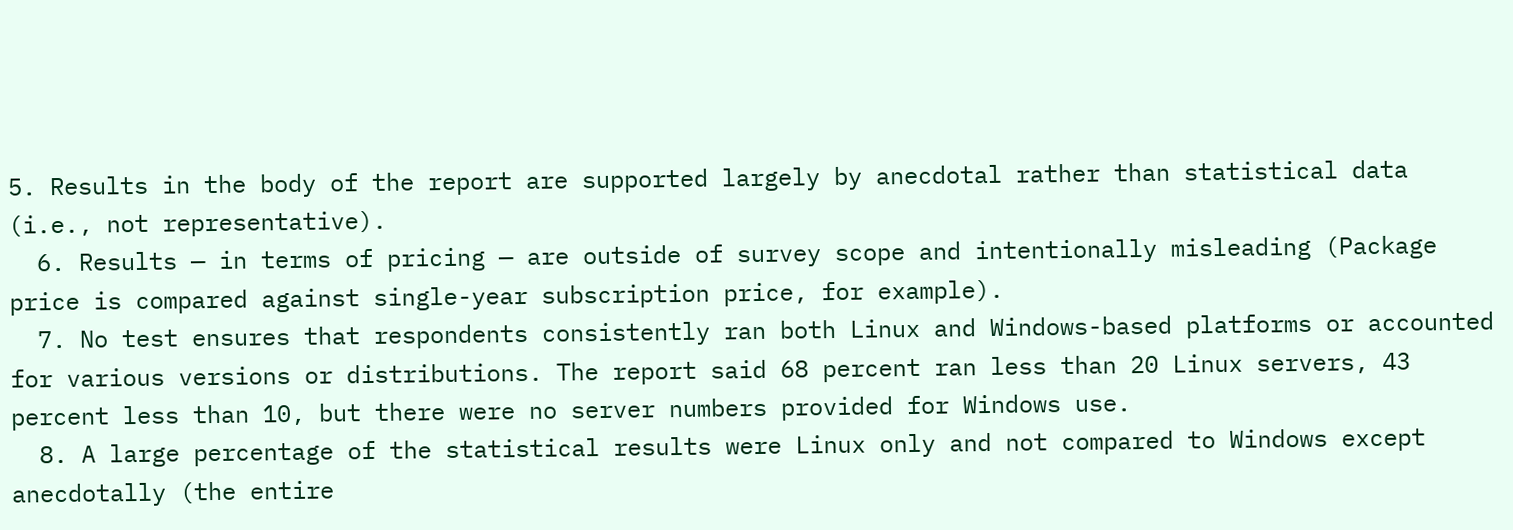5. Results in the body of the report are supported largely by anecdotal rather than statistical data (i.e., not representative).
  6. Results — in terms of pricing — are outside of survey scope and intentionally misleading (Package price is compared against single-year subscription price, for example).
  7. No test ensures that respondents consistently ran both Linux and Windows-based platforms or accounted for various versions or distributions. The report said 68 percent ran less than 20 Linux servers, 43 percent less than 10, but there were no server numbers provided for Windows use.
  8. A large percentage of the statistical results were Linux only and not compared to Windows except anecdotally (the entire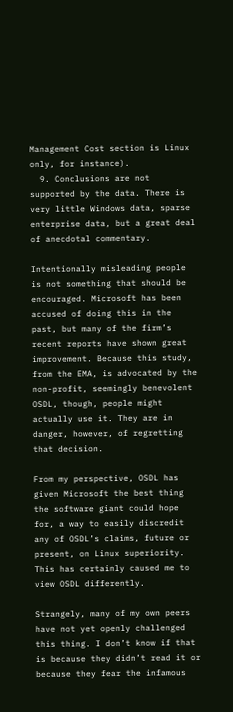Management Cost section is Linux only, for instance).
  9. Conclusions are not supported by the data. There is very little Windows data, sparse enterprise data, but a great deal of anecdotal commentary.

Intentionally misleading people is not something that should be encouraged. Microsoft has been accused of doing this in the past, but many of the firm’s recent reports have shown great improvement. Because this study, from the EMA, is advocated by the non-profit, seemingly benevolent OSDL, though, people might actually use it. They are in danger, however, of regretting that decision.

From my perspective, OSDL has given Microsoft the best thing the software giant could hope for, a way to easily discredit any of OSDL’s claims, future or present, on Linux superiority. This has certainly caused me to view OSDL differently.

Strangely, many of my own peers have not yet openly challenged this thing. I don’t know if that is because they didn’t read it or because they fear the infamous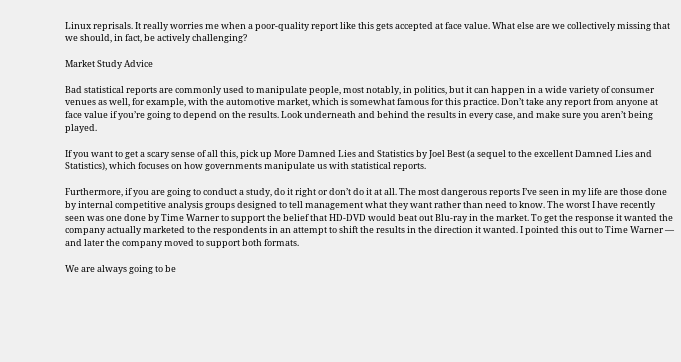Linux reprisals. It really worries me when a poor-quality report like this gets accepted at face value. What else are we collectively missing that we should, in fact, be actively challenging?

Market Study Advice

Bad statistical reports are commonly used to manipulate people, most notably, in politics, but it can happen in a wide variety of consumer venues as well, for example, with the automotive market, which is somewhat famous for this practice. Don’t take any report from anyone at face value if you’re going to depend on the results. Look underneath and behind the results in every case, and make sure you aren’t being played.

If you want to get a scary sense of all this, pick up More Damned Lies and Statistics by Joel Best (a sequel to the excellent Damned Lies and Statistics), which focuses on how governments manipulate us with statistical reports.

Furthermore, if you are going to conduct a study, do it right or don’t do it at all. The most dangerous reports I’ve seen in my life are those done by internal competitive analysis groups designed to tell management what they want rather than need to know. The worst I have recently seen was one done by Time Warner to support the belief that HD-DVD would beat out Blu-ray in the market. To get the response it wanted the company actually marketed to the respondents in an attempt to shift the results in the direction it wanted. I pointed this out to Time Warner — and later the company moved to support both formats.

We are always going to be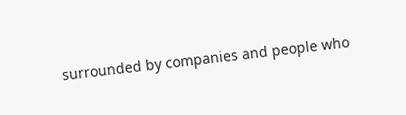surrounded by companies and people who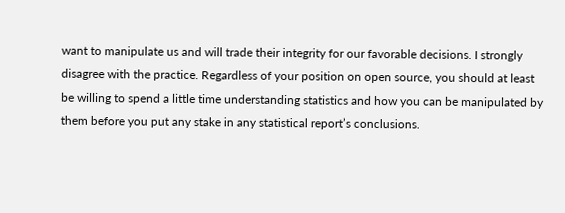want to manipulate us and will trade their integrity for our favorable decisions. I strongly disagree with the practice. Regardless of your position on open source, you should at least be willing to spend a little time understanding statistics and how you can be manipulated by them before you put any stake in any statistical report’s conclusions.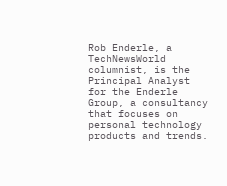Rob Enderle, a TechNewsWorld columnist, is the Principal Analyst for the Enderle Group, a consultancy that focuses on personal technology products and trends.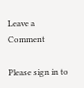Leave a Comment

Please sign in to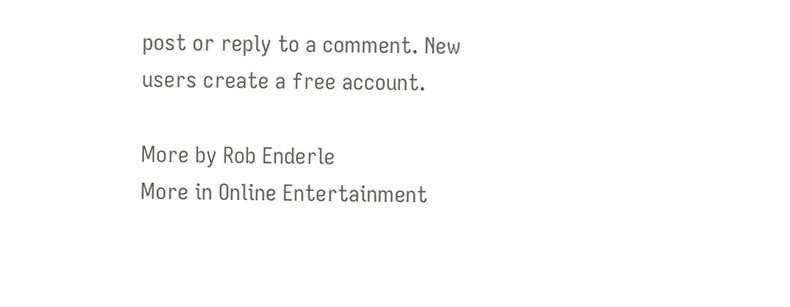post or reply to a comment. New users create a free account.

More by Rob Enderle
More in Online Entertainment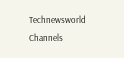Technewsworld Channels